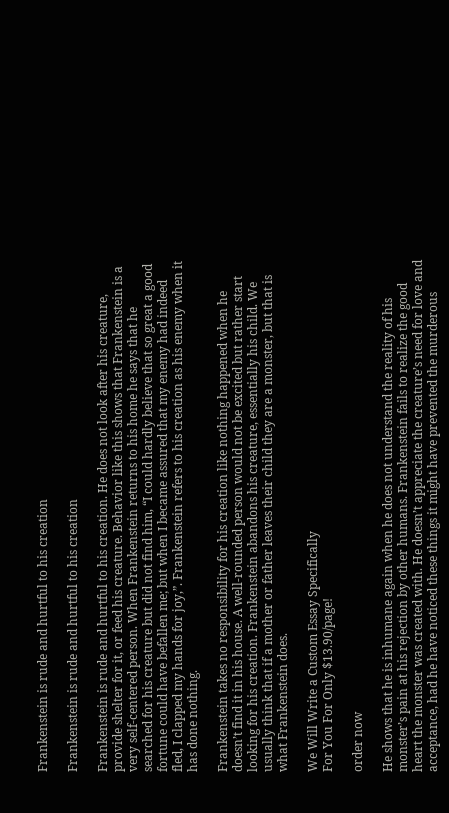Frankenstein is rude and hurtful to his creation

Frankenstein is rude and hurtful to his creation

Frankenstein is rude and hurtful to his creation. He does not look after his creature, provide shelter for it, or feed his creature. Behavior like this shows that Frankenstein is a very self-centered person. When Frankenstein returns to his home he says that he searched for his creature but did not find him, “I could hardly believe that so great a good fortune could have befallen me; but when I became assured that my enemy had indeed fled, I clapped my hands for joy,”. Frankenstein refers to his creation as his enemy when it has done nothing.

Frankenstein takes no responsibility for his creation like nothing happened when he doesn’t find it in his house. A well-rounded person would not be excited but rather start looking for his creation. Frankenstein abandons his creature, essentially his child. We usually think that if a mother or father leaves their child they are a monster, but that is what Frankenstein does.

We Will Write a Custom Essay Specifically
For You For Only $13.90/page!

order now

He shows that he is inhumane again when he does not understand the reality of his monster’s pain at his rejection by other humans. Frankenstein fails to realize the good heart the monster was created with. He doesn’t appreciate the creature’s need for love and acceptance, had he have noticed these things it might have prevented the murderous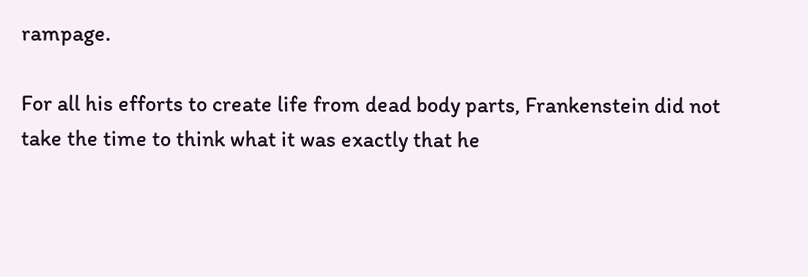rampage.

For all his efforts to create life from dead body parts, Frankenstein did not take the time to think what it was exactly that he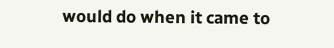would do when it came to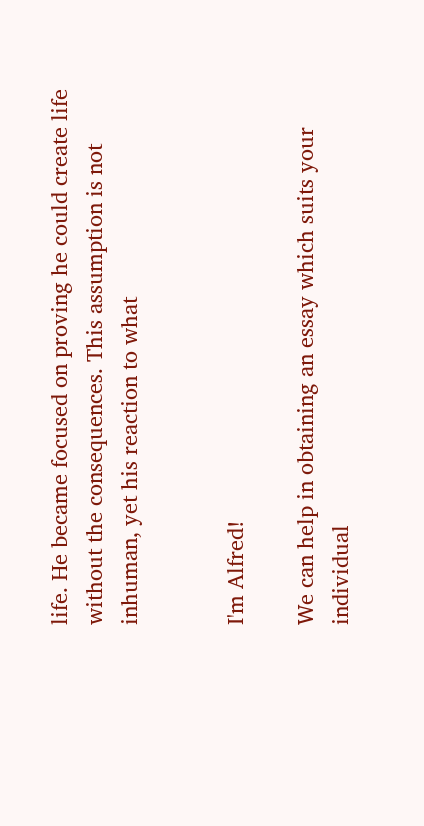life. He became focused on proving he could create life without the consequences. This assumption is not inhuman, yet his reaction to what


I'm Alfred!

We can help in obtaining an essay which suits your individual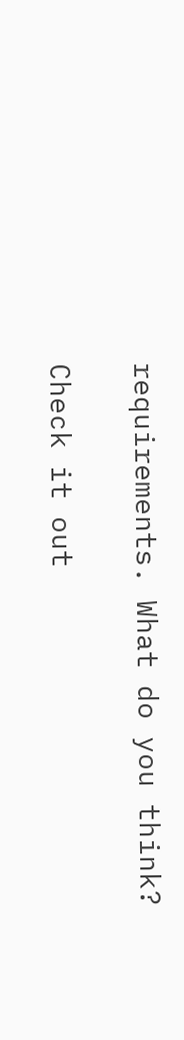requirements. What do you think?

Check it out